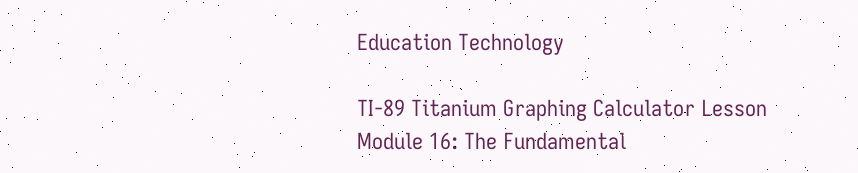Education Technology

TI-89 Titanium Graphing Calculator Lesson
Module 16: The Fundamental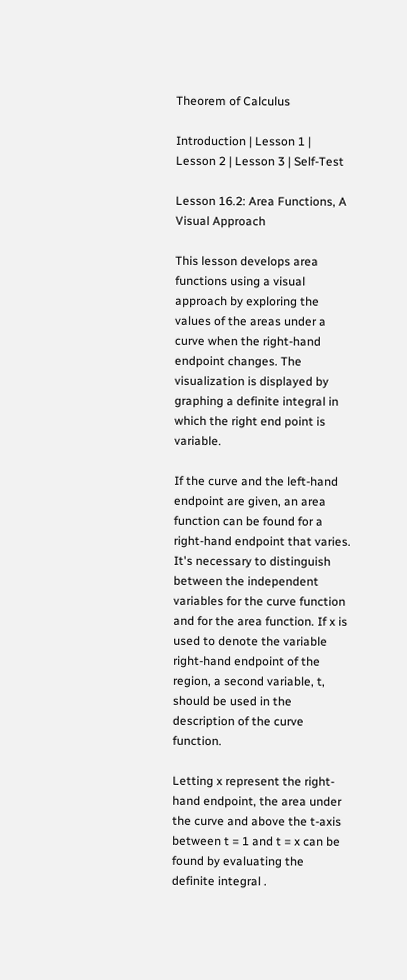Theorem of Calculus

Introduction | Lesson 1 | Lesson 2 | Lesson 3 | Self-Test

Lesson 16.2: Area Functions, A Visual Approach

This lesson develops area functions using a visual approach by exploring the values of the areas under a curve when the right-hand endpoint changes. The visualization is displayed by graphing a definite integral in which the right end point is variable.

If the curve and the left-hand endpoint are given, an area function can be found for a right-hand endpoint that varies. It's necessary to distinguish between the independent variables for the curve function and for the area function. If x is used to denote the variable right-hand endpoint of the region, a second variable, t, should be used in the description of the curve function.

Letting x represent the right-hand endpoint, the area under the curve and above the t-axis between t = 1 and t = x can be found by evaluating the definite integral .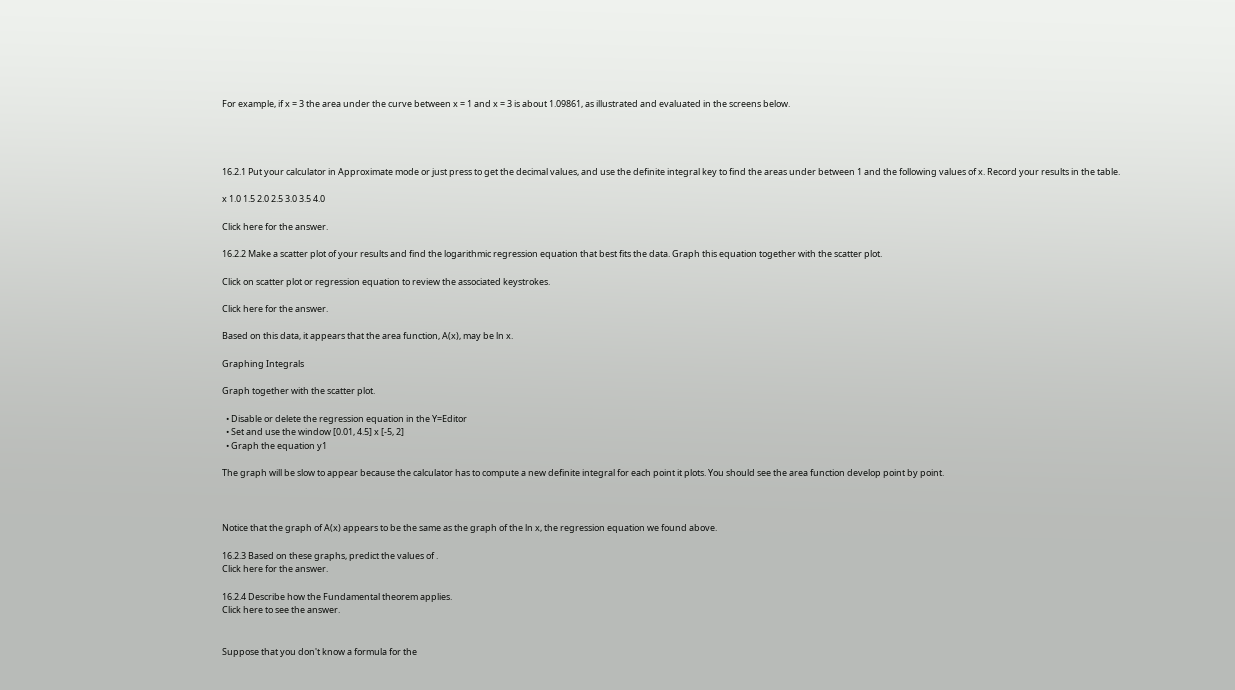For example, if x = 3 the area under the curve between x = 1 and x = 3 is about 1.09861, as illustrated and evaluated in the screens below.




16.2.1 Put your calculator in Approximate mode or just press to get the decimal values, and use the definite integral key to find the areas under between 1 and the following values of x. Record your results in the table.

x 1.0 1.5 2.0 2.5 3.0 3.5 4.0

Click here for the answer.

16.2.2 Make a scatter plot of your results and find the logarithmic regression equation that best fits the data. Graph this equation together with the scatter plot.

Click on scatter plot or regression equation to review the associated keystrokes.

Click here for the answer.

Based on this data, it appears that the area function, A(x), may be ln x.

Graphing Integrals

Graph together with the scatter plot.

  • Disable or delete the regression equation in the Y=Editor
  • Set and use the window [0.01, 4.5] x [-5, 2]
  • Graph the equation y1

The graph will be slow to appear because the calculator has to compute a new definite integral for each point it plots. You should see the area function develop point by point.



Notice that the graph of A(x) appears to be the same as the graph of the ln x, the regression equation we found above.

16.2.3 Based on these graphs, predict the values of .
Click here for the answer.

16.2.4 Describe how the Fundamental theorem applies.
Click here to see the answer.


Suppose that you don't know a formula for the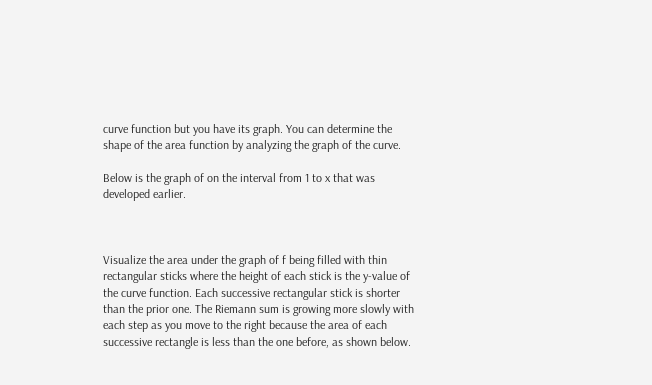curve function but you have its graph. You can determine the shape of the area function by analyzing the graph of the curve.

Below is the graph of on the interval from 1 to x that was developed earlier.



Visualize the area under the graph of f being filled with thin rectangular sticks where the height of each stick is the y-value of the curve function. Each successive rectangular stick is shorter than the prior one. The Riemann sum is growing more slowly with each step as you move to the right because the area of each successive rectangle is less than the one before, as shown below.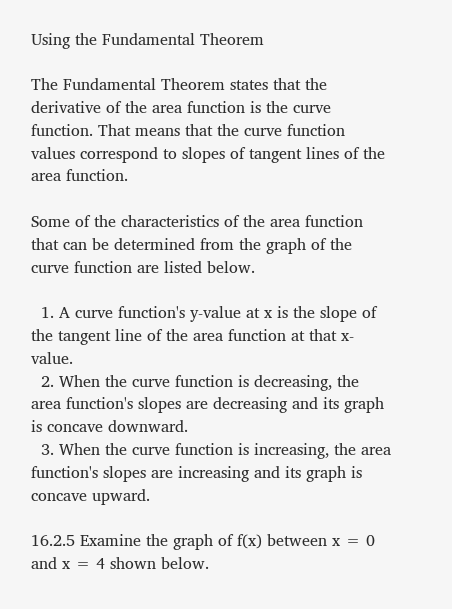Using the Fundamental Theorem

The Fundamental Theorem states that the derivative of the area function is the curve function. That means that the curve function values correspond to slopes of tangent lines of the area function.

Some of the characteristics of the area function that can be determined from the graph of the curve function are listed below.

  1. A curve function's y-value at x is the slope of the tangent line of the area function at that x-value.
  2. When the curve function is decreasing, the area function's slopes are decreasing and its graph is concave downward.
  3. When the curve function is increasing, the area function's slopes are increasing and its graph is concave upward.

16.2.5 Examine the graph of f(x) between x = 0 and x = 4 shown below.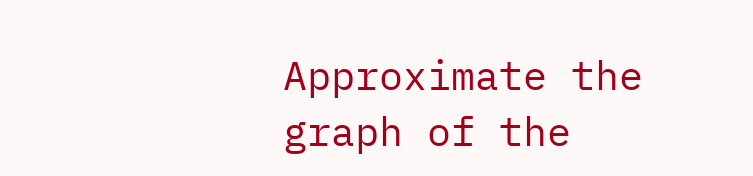Approximate the graph of the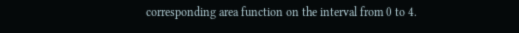corresponding area function on the interval from 0 to 4.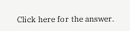Click here for the answer.